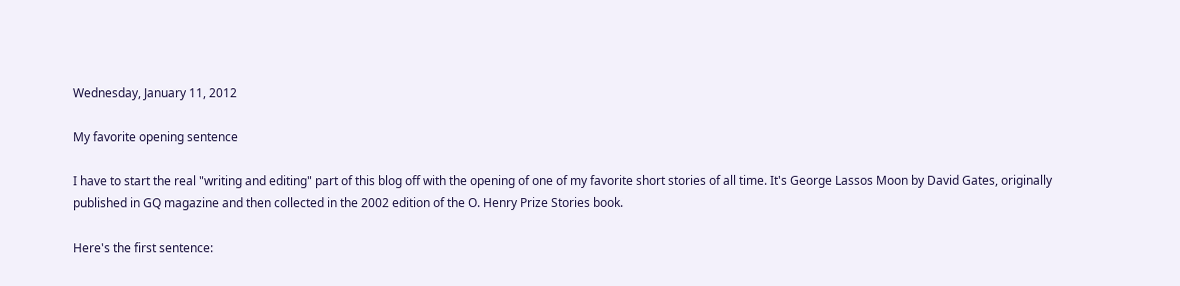Wednesday, January 11, 2012

My favorite opening sentence

I have to start the real "writing and editing" part of this blog off with the opening of one of my favorite short stories of all time. It's George Lassos Moon by David Gates, originally published in GQ magazine and then collected in the 2002 edition of the O. Henry Prize Stories book.

Here's the first sentence: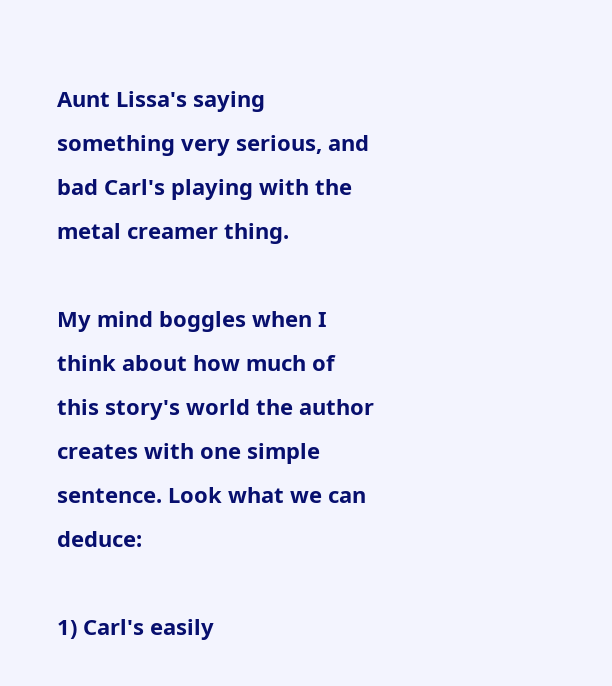Aunt Lissa's saying something very serious, and bad Carl's playing with the metal creamer thing.

My mind boggles when I think about how much of this story's world the author creates with one simple sentence. Look what we can deduce:

1) Carl's easily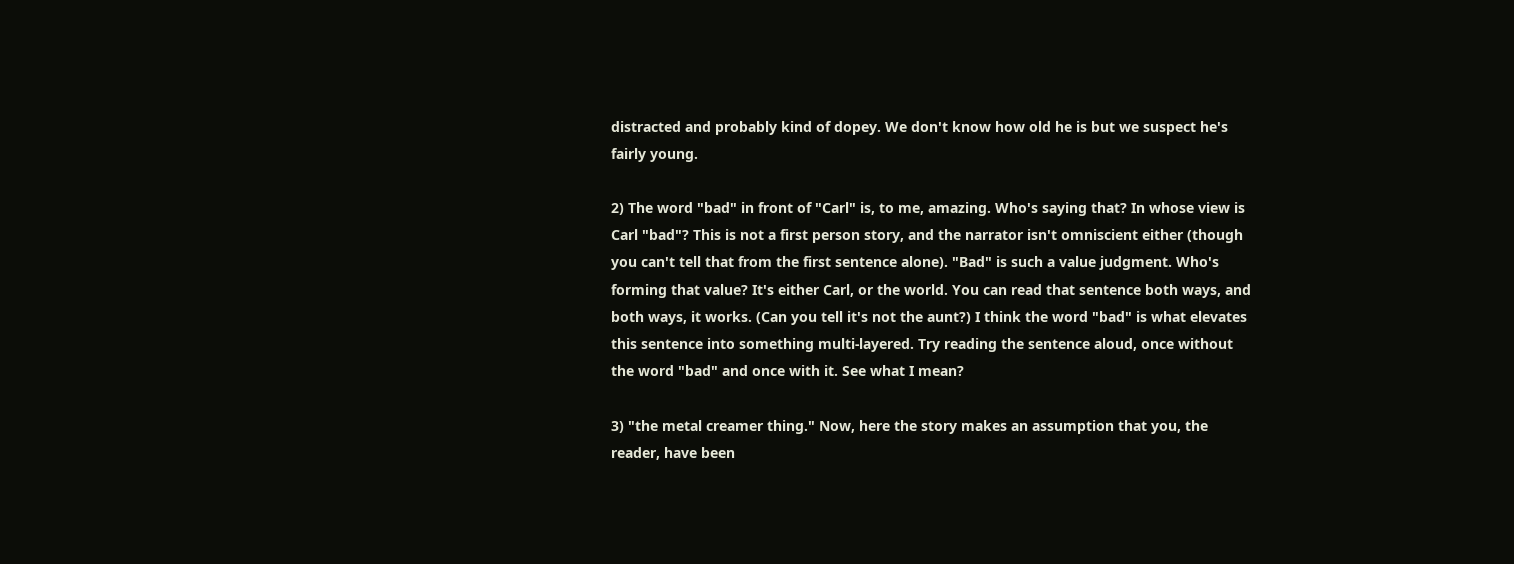distracted and probably kind of dopey. We don't know how old he is but we suspect he's fairly young.

2) The word "bad" in front of "Carl" is, to me, amazing. Who's saying that? In whose view is Carl "bad"? This is not a first person story, and the narrator isn't omniscient either (though you can't tell that from the first sentence alone). "Bad" is such a value judgment. Who's forming that value? It's either Carl, or the world. You can read that sentence both ways, and both ways, it works. (Can you tell it's not the aunt?) I think the word "bad" is what elevates this sentence into something multi-layered. Try reading the sentence aloud, once without the word "bad" and once with it. See what I mean?

3) "the metal creamer thing." Now, here the story makes an assumption that you, the reader, have been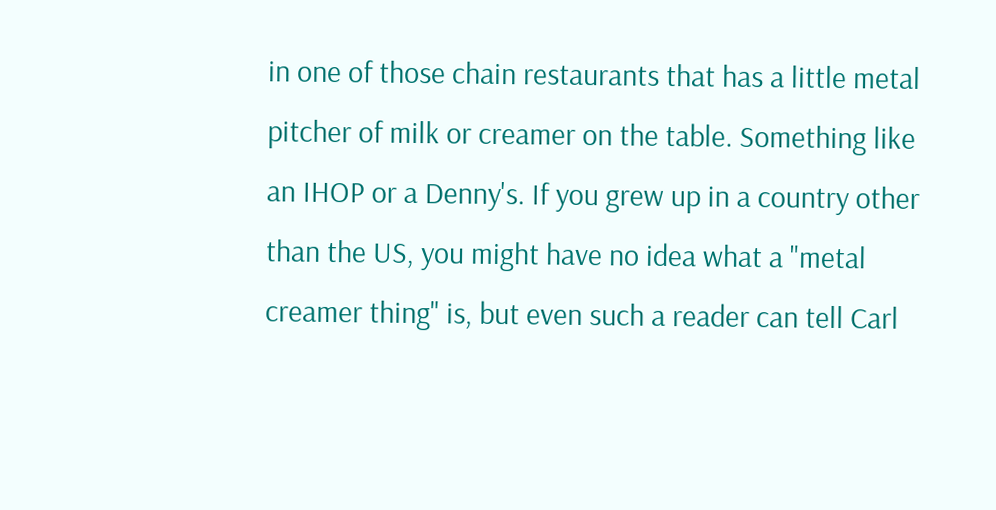in one of those chain restaurants that has a little metal pitcher of milk or creamer on the table. Something like an IHOP or a Denny's. If you grew up in a country other than the US, you might have no idea what a "metal creamer thing" is, but even such a reader can tell Carl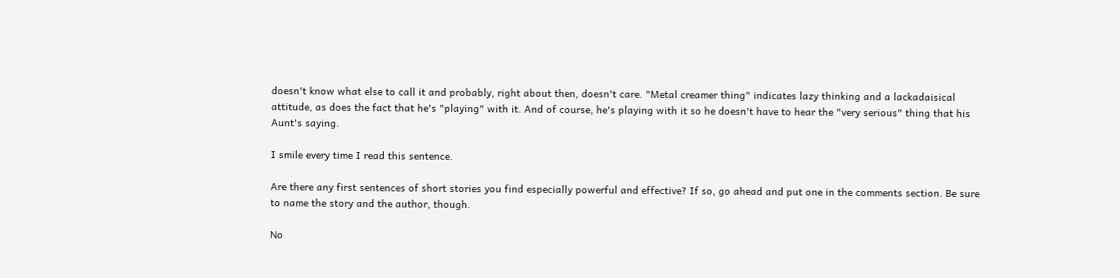doesn't know what else to call it and probably, right about then, doesn't care. "Metal creamer thing" indicates lazy thinking and a lackadaisical attitude, as does the fact that he's "playing" with it. And of course, he's playing with it so he doesn't have to hear the "very serious" thing that his Aunt's saying.

I smile every time I read this sentence.

Are there any first sentences of short stories you find especially powerful and effective? If so, go ahead and put one in the comments section. Be sure to name the story and the author, though.

No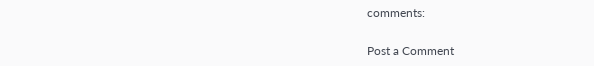comments:

Post a Comment